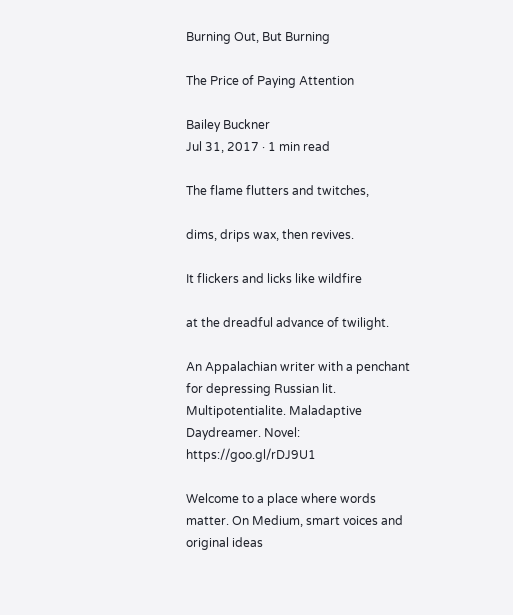Burning Out, But Burning

The Price of Paying Attention

Bailey Buckner
Jul 31, 2017 · 1 min read

The flame flutters and twitches,

dims, drips wax, then revives.

It flickers and licks like wildfire

at the dreadful advance of twilight.

An Appalachian writer with a penchant for depressing Russian lit. Multipotentialite. Maladaptive Daydreamer. Novel: https://goo.gl/rDJ9U1

Welcome to a place where words matter. On Medium, smart voices and original ideas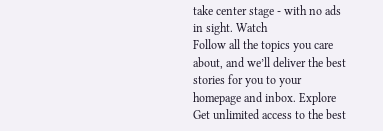take center stage - with no ads in sight. Watch
Follow all the topics you care about, and we’ll deliver the best stories for you to your homepage and inbox. Explore
Get unlimited access to the best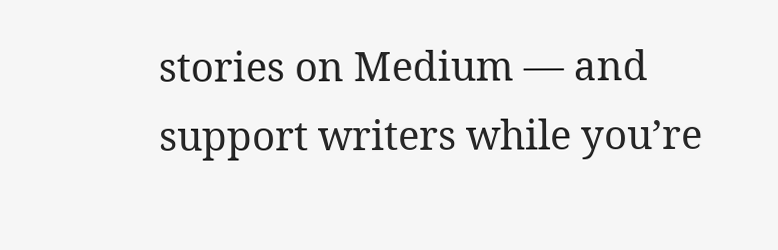stories on Medium — and support writers while you’re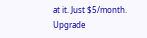at it. Just $5/month. Upgrade